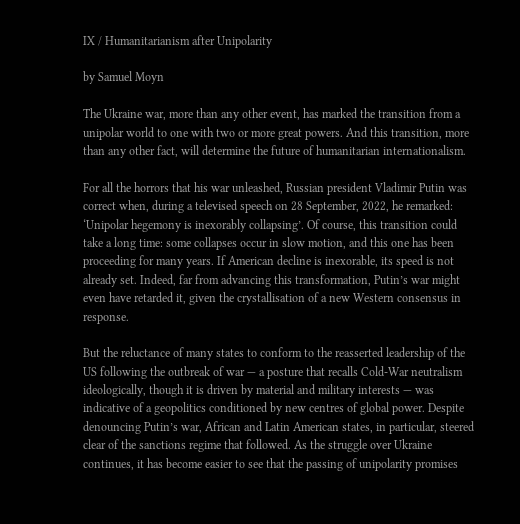IX / Humanitarianism after Unipolarity

by Samuel Moyn

The Ukraine war, more than any other event, has marked the transition from a unipolar world to one with two or more great powers. And this transition, more than any other fact, will determine the future of humanitarian internationalism.

For all the horrors that his war unleashed, Russian president Vladimir Putin was correct when, during a televised speech on 28 September, 2022, he remarked: ‘Unipolar hegemony is inexorably collapsing’. Of course, this transition could take a long time: some collapses occur in slow motion, and this one has been proceeding for many years. If American decline is inexorable, its speed is not already set. Indeed, far from advancing this transformation, Putin’s war might even have retarded it, given the crystallisation of a new Western consensus in response.

But the reluctance of many states to conform to the reasserted leadership of the US following the outbreak of war — a posture that recalls Cold-War neutralism ideologically, though it is driven by material and military interests — was indicative of a geopolitics conditioned by new centres of global power. Despite denouncing Putin’s war, African and Latin American states, in particular, steered clear of the sanctions regime that followed. As the struggle over Ukraine continues, it has become easier to see that the passing of unipolarity promises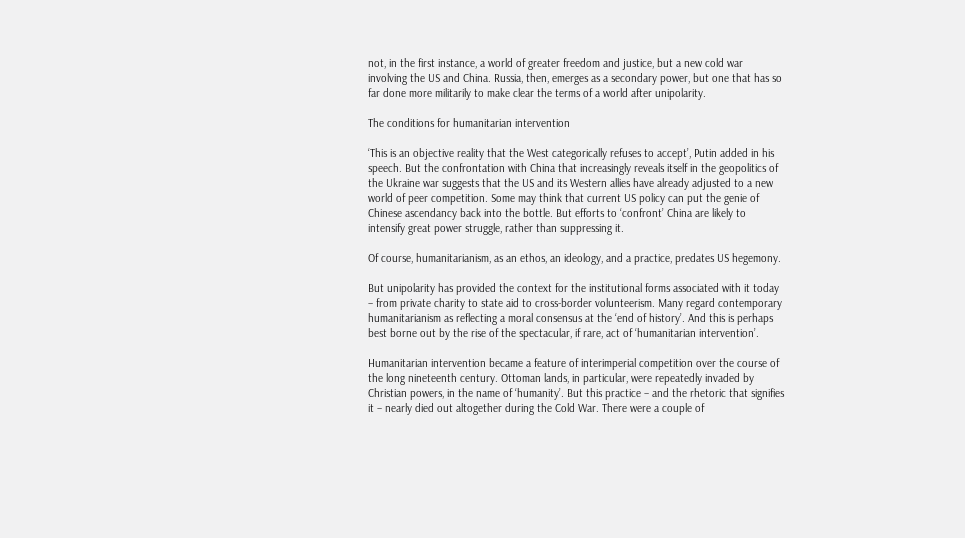not, in the first instance, a world of greater freedom and justice, but a new cold war involving the US and China. Russia, then, emerges as a secondary power, but one that has so far done more militarily to make clear the terms of a world after unipolarity.

The conditions for humanitarian intervention

‘This is an objective reality that the West categorically refuses to accept’, Putin added in his speech. But the confrontation with China that increasingly reveals itself in the geopolitics of the Ukraine war suggests that the US and its Western allies have already adjusted to a new world of peer competition. Some may think that current US policy can put the genie of Chinese ascendancy back into the bottle. But efforts to ‘confront’ China are likely to intensify great power struggle, rather than suppressing it.

Of course, humanitarianism, as an ethos, an ideology, and a practice, predates US hegemony.

But unipolarity has provided the context for the institutional forms associated with it today – from private charity to state aid to cross-border volunteerism. Many regard contemporary humanitarianism as reflecting a moral consensus at the ‘end of history’. And this is perhaps best borne out by the rise of the spectacular, if rare, act of ‘humanitarian intervention’.

Humanitarian intervention became a feature of interimperial competition over the course of the long nineteenth century. Ottoman lands, in particular, were repeatedly invaded by Christian powers, in the name of ‘humanity’. But this practice – and the rhetoric that signifies it – nearly died out altogether during the Cold War. There were a couple of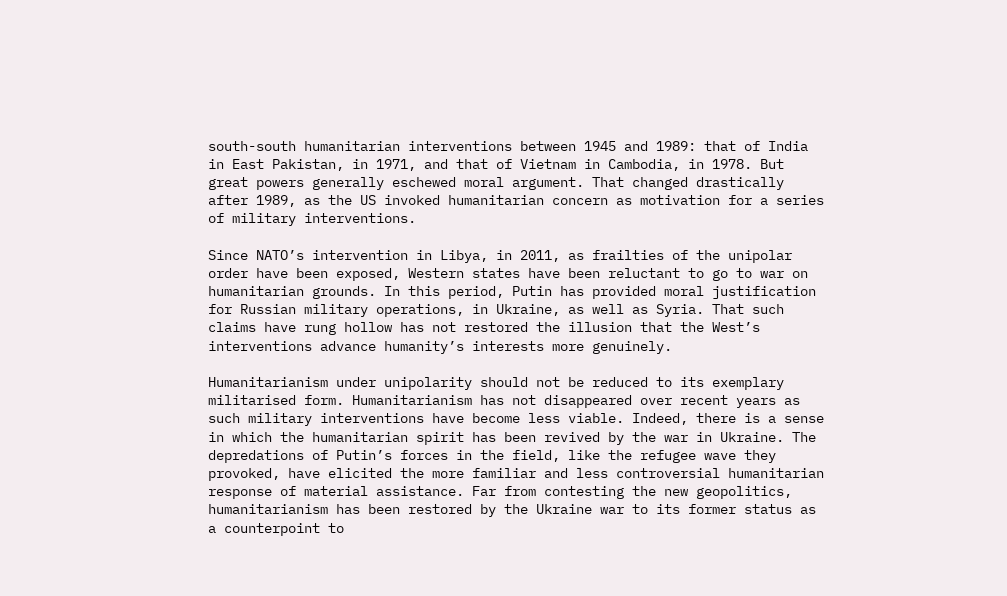south-south humanitarian interventions between 1945 and 1989: that of India in East Pakistan, in 1971, and that of Vietnam in Cambodia, in 1978. But great powers generally eschewed moral argument. That changed drastically after 1989, as the US invoked humanitarian concern as motivation for a series of military interventions.

Since NATO’s intervention in Libya, in 2011, as frailties of the unipolar order have been exposed, Western states have been reluctant to go to war on humanitarian grounds. In this period, Putin has provided moral justification for Russian military operations, in Ukraine, as well as Syria. That such claims have rung hollow has not restored the illusion that the West’s interventions advance humanity’s interests more genuinely.

Humanitarianism under unipolarity should not be reduced to its exemplary militarised form. Humanitarianism has not disappeared over recent years as such military interventions have become less viable. Indeed, there is a sense in which the humanitarian spirit has been revived by the war in Ukraine. The depredations of Putin’s forces in the field, like the refugee wave they provoked, have elicited the more familiar and less controversial humanitarian response of material assistance. Far from contesting the new geopolitics, humanitarianism has been restored by the Ukraine war to its former status as a counterpoint to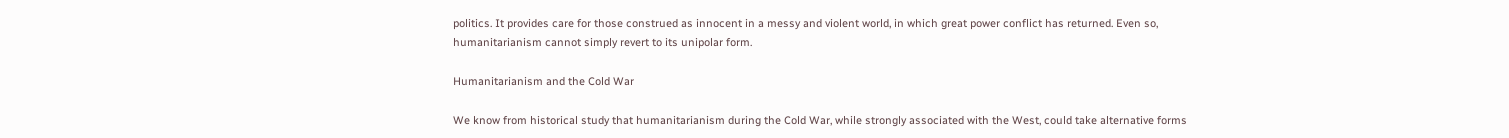politics. It provides care for those construed as innocent in a messy and violent world, in which great power conflict has returned. Even so, humanitarianism cannot simply revert to its unipolar form.

Humanitarianism and the Cold War

We know from historical study that humanitarianism during the Cold War, while strongly associated with the West, could take alternative forms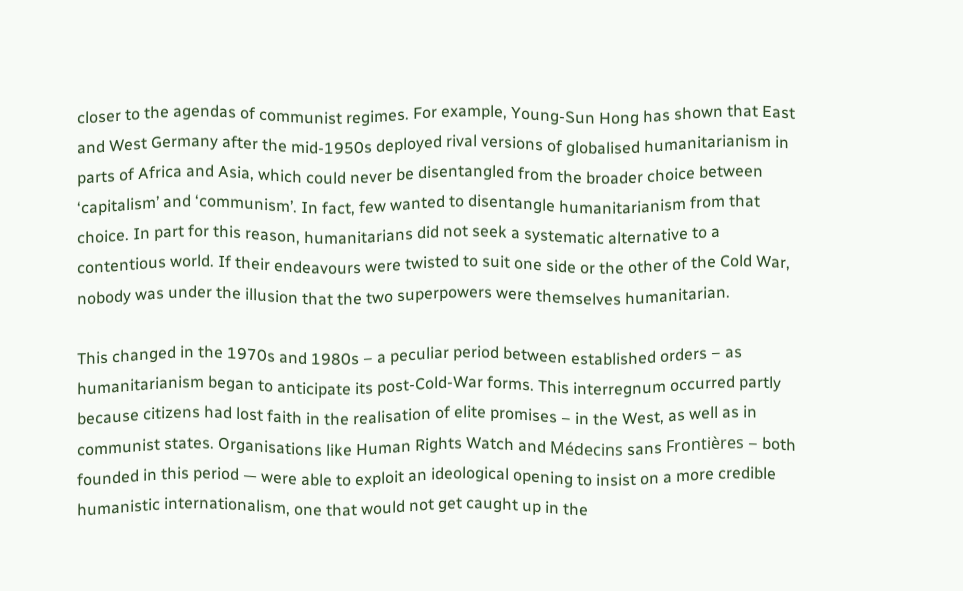closer to the agendas of communist regimes. For example, Young-Sun Hong has shown that East and West Germany after the mid-1950s deployed rival versions of globalised humanitarianism in parts of Africa and Asia, which could never be disentangled from the broader choice between ‘capitalism’ and ‘communism’. In fact, few wanted to disentangle humanitarianism from that choice. In part for this reason, humanitarians did not seek a systematic alternative to a contentious world. If their endeavours were twisted to suit one side or the other of the Cold War, nobody was under the illusion that the two superpowers were themselves humanitarian.

This changed in the 1970s and 1980s – a peculiar period between established orders – as humanitarianism began to anticipate its post-Cold-War forms. This interregnum occurred partly because citizens had lost faith in the realisation of elite promises – in the West, as well as in communist states. Organisations like Human Rights Watch and Médecins sans Frontières – both founded in this period — were able to exploit an ideological opening to insist on a more credible humanistic internationalism, one that would not get caught up in the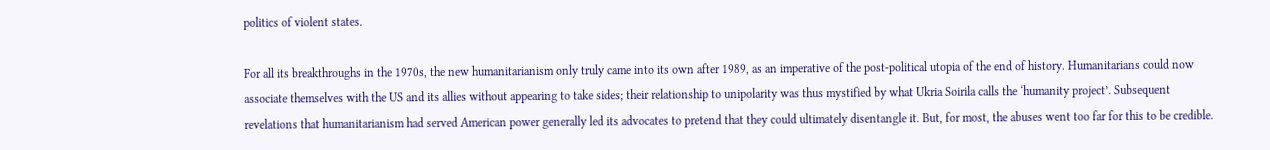politics of violent states.

For all its breakthroughs in the 1970s, the new humanitarianism only truly came into its own after 1989, as an imperative of the post-political utopia of the end of history. Humanitarians could now associate themselves with the US and its allies without appearing to take sides; their relationship to unipolarity was thus mystified by what Ukria Soirila calls the ‘humanity project’. Subsequent revelations that humanitarianism had served American power generally led its advocates to pretend that they could ultimately disentangle it. But, for most, the abuses went too far for this to be credible.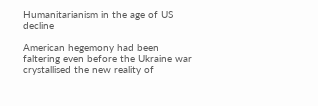Humanitarianism in the age of US decline

American hegemony had been faltering even before the Ukraine war crystallised the new reality of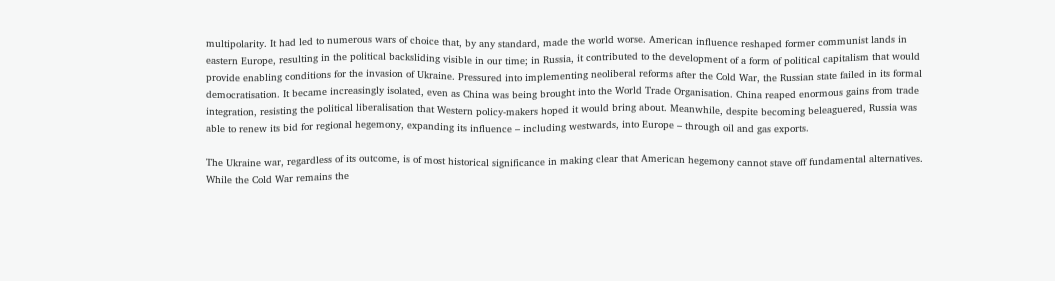multipolarity. It had led to numerous wars of choice that, by any standard, made the world worse. American influence reshaped former communist lands in eastern Europe, resulting in the political backsliding visible in our time; in Russia, it contributed to the development of a form of political capitalism that would provide enabling conditions for the invasion of Ukraine. Pressured into implementing neoliberal reforms after the Cold War, the Russian state failed in its formal democratisation. It became increasingly isolated, even as China was being brought into the World Trade Organisation. China reaped enormous gains from trade integration, resisting the political liberalisation that Western policy-makers hoped it would bring about. Meanwhile, despite becoming beleaguered, Russia was able to renew its bid for regional hegemony, expanding its influence – including westwards, into Europe – through oil and gas exports.

The Ukraine war, regardless of its outcome, is of most historical significance in making clear that American hegemony cannot stave off fundamental alternatives. While the Cold War remains the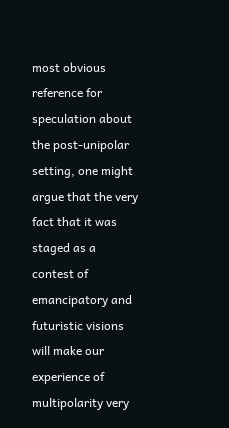most obvious reference for speculation about the post-unipolar setting, one might argue that the very fact that it was staged as a contest of emancipatory and futuristic visions will make our experience of multipolarity very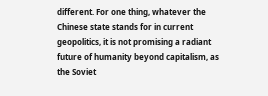different. For one thing, whatever the Chinese state stands for in current geopolitics, it is not promising a radiant future of humanity beyond capitalism, as the Soviet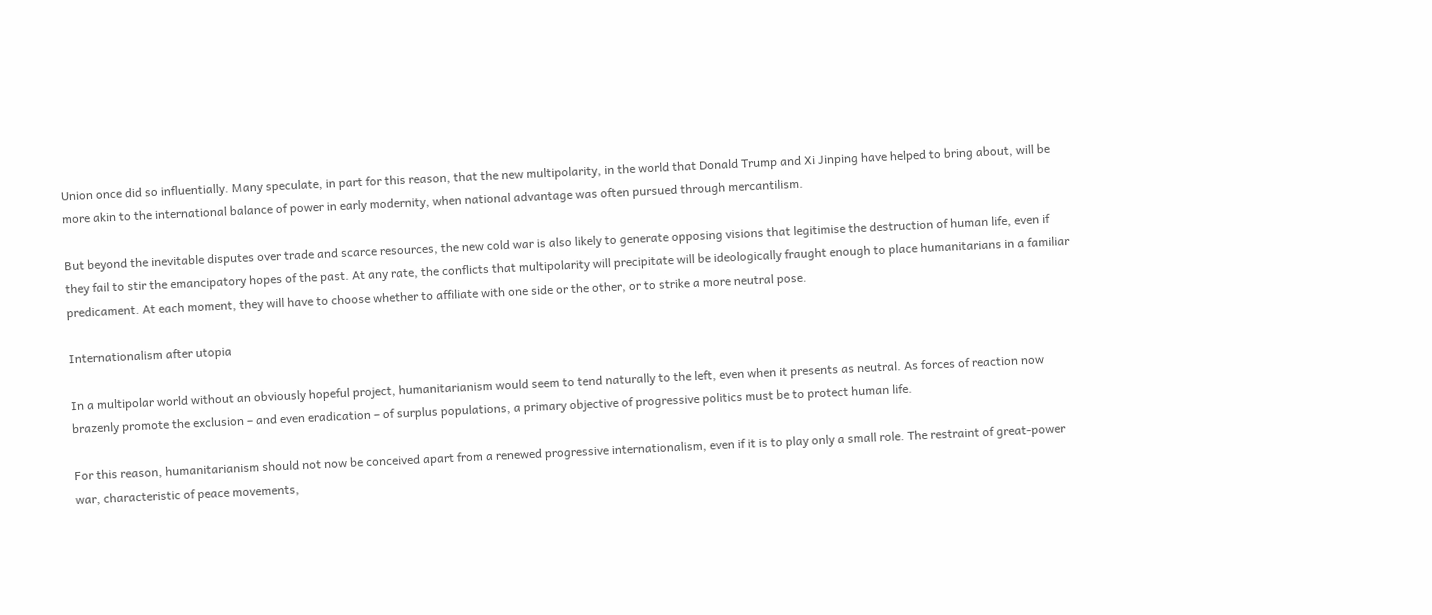Union once did so influentially. Many speculate, in part for this reason, that the new multipolarity, in the world that Donald Trump and Xi Jinping have helped to bring about, will be more akin to the international balance of power in early modernity, when national advantage was often pursued through mercantilism.

But beyond the inevitable disputes over trade and scarce resources, the new cold war is also likely to generate opposing visions that legitimise the destruction of human life, even if they fail to stir the emancipatory hopes of the past. At any rate, the conflicts that multipolarity will precipitate will be ideologically fraught enough to place humanitarians in a familiar predicament. At each moment, they will have to choose whether to affiliate with one side or the other, or to strike a more neutral pose.

Internationalism after utopia

In a multipolar world without an obviously hopeful project, humanitarianism would seem to tend naturally to the left, even when it presents as neutral. As forces of reaction now brazenly promote the exclusion – and even eradication – of surplus populations, a primary objective of progressive politics must be to protect human life.

For this reason, humanitarianism should not now be conceived apart from a renewed progressive internationalism, even if it is to play only a small role. The restraint of great-power war, characteristic of peace movements,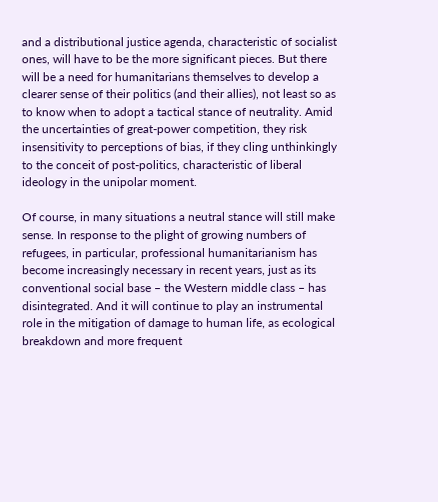and a distributional justice agenda, characteristic of socialist ones, will have to be the more significant pieces. But there will be a need for humanitarians themselves to develop a clearer sense of their politics (and their allies), not least so as to know when to adopt a tactical stance of neutrality. Amid the uncertainties of great-power competition, they risk insensitivity to perceptions of bias, if they cling unthinkingly to the conceit of post-politics, characteristic of liberal ideology in the unipolar moment.

Of course, in many situations a neutral stance will still make sense. In response to the plight of growing numbers of refugees, in particular, professional humanitarianism has become increasingly necessary in recent years, just as its conventional social base – the Western middle class – has disintegrated. And it will continue to play an instrumental role in the mitigation of damage to human life, as ecological breakdown and more frequent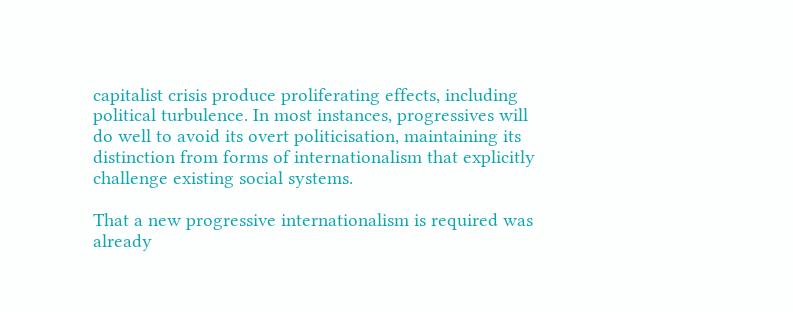capitalist crisis produce proliferating effects, including political turbulence. In most instances, progressives will do well to avoid its overt politicisation, maintaining its distinction from forms of internationalism that explicitly challenge existing social systems.

That a new progressive internationalism is required was already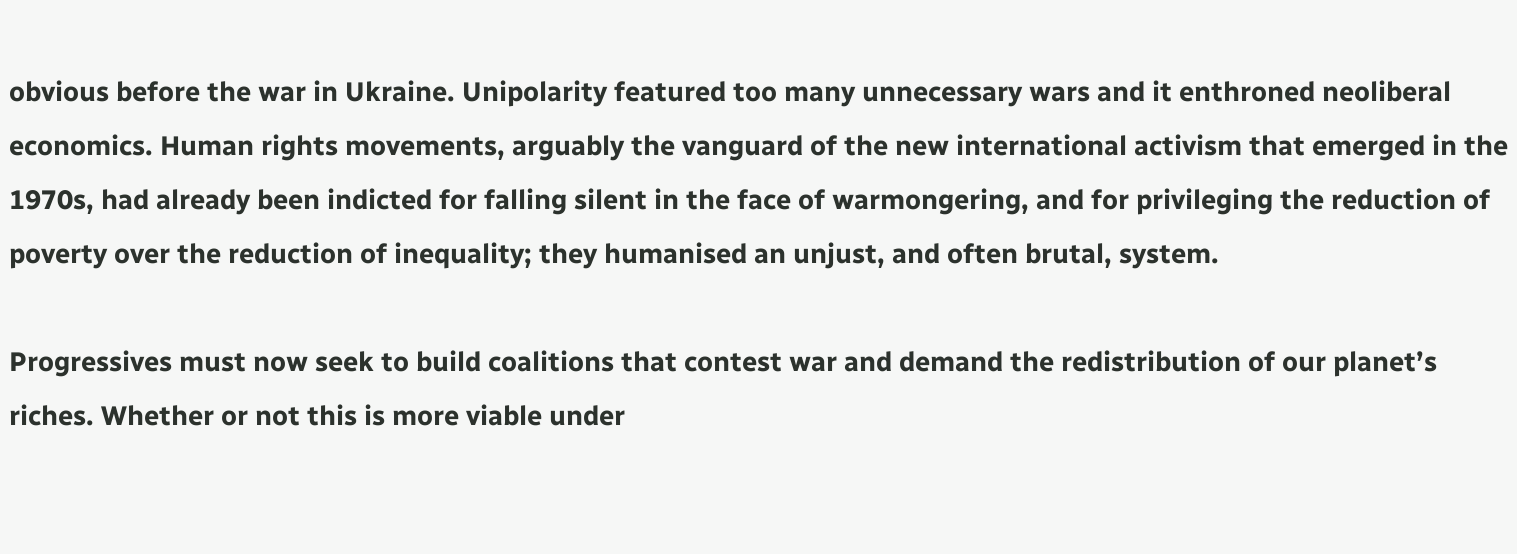obvious before the war in Ukraine. Unipolarity featured too many unnecessary wars and it enthroned neoliberal economics. Human rights movements, arguably the vanguard of the new international activism that emerged in the 1970s, had already been indicted for falling silent in the face of warmongering, and for privileging the reduction of poverty over the reduction of inequality; they humanised an unjust, and often brutal, system.

Progressives must now seek to build coalitions that contest war and demand the redistribution of our planet’s riches. Whether or not this is more viable under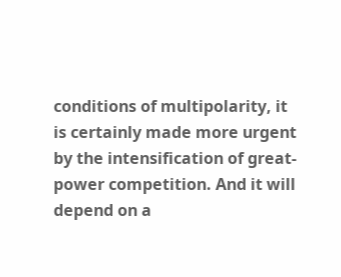conditions of multipolarity, it is certainly made more urgent by the intensification of great-power competition. And it will depend on a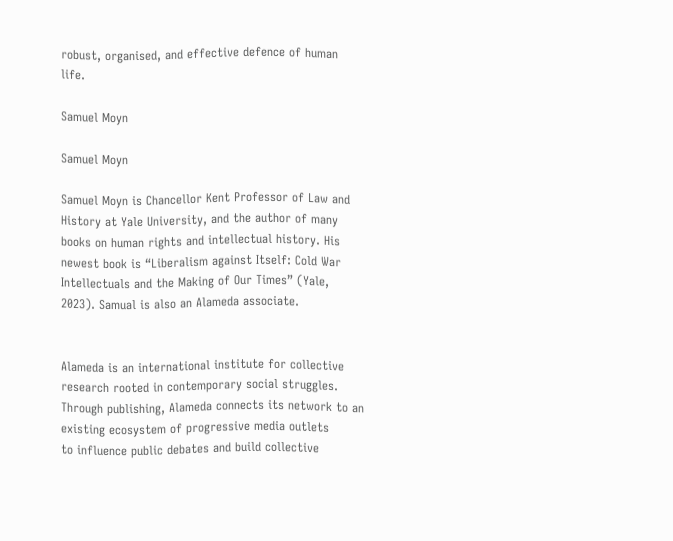robust, organised, and effective defence of human life.

Samuel Moyn

Samuel Moyn

Samuel Moyn is Chancellor Kent Professor of Law and History at Yale University, and the author of many books on human rights and intellectual history. His newest book is “Liberalism against Itself: Cold War Intellectuals and the Making of Our Times” (Yale, 2023). Samual is also an Alameda associate.


Alameda is an international institute for collective research rooted in contemporary social struggles.
Through publishing, Alameda connects its network to an existing ecosystem of progressive media outlets
to influence public debates and build collective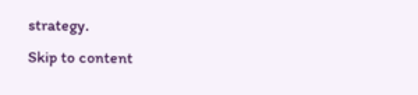strategy.
Skip to content